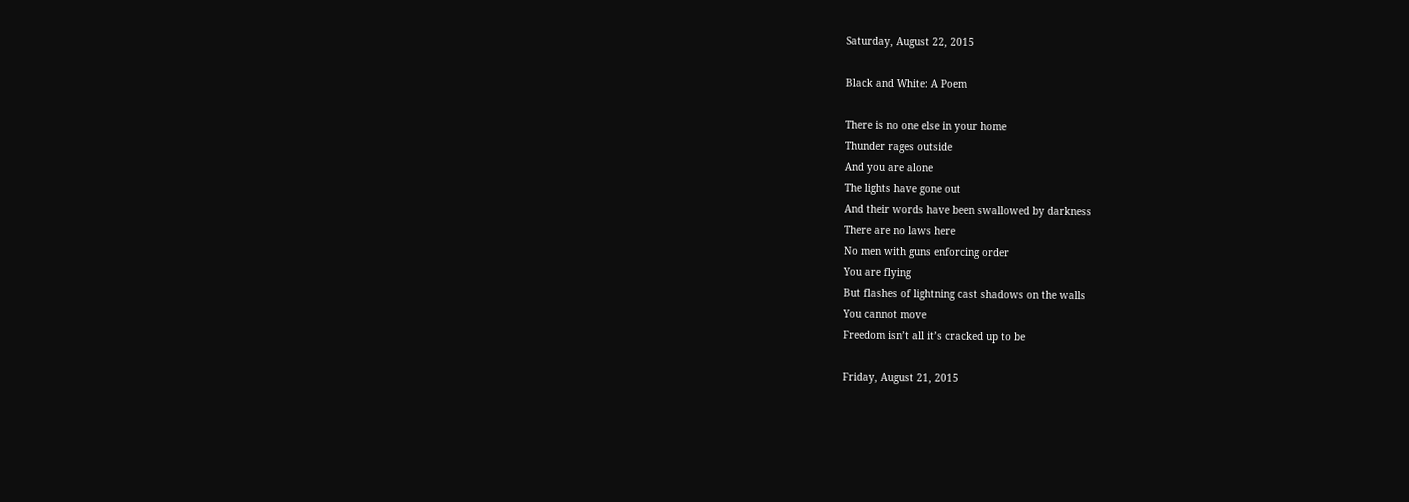Saturday, August 22, 2015

Black and White: A Poem

There is no one else in your home
Thunder rages outside
And you are alone
The lights have gone out
And their words have been swallowed by darkness
There are no laws here
No men with guns enforcing order
You are flying
But flashes of lightning cast shadows on the walls
You cannot move
Freedom isn’t all it’s cracked up to be

Friday, August 21, 2015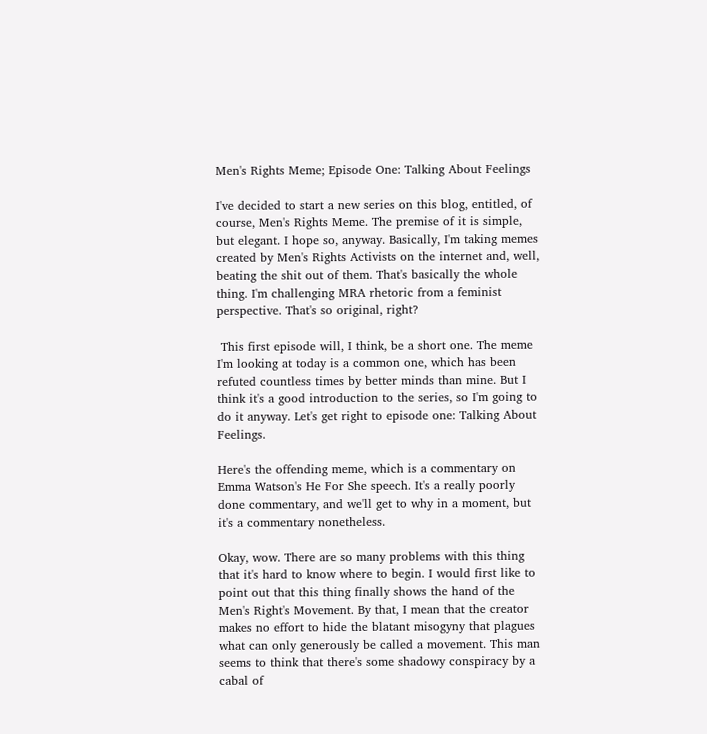Men's Rights Meme; Episode One: Talking About Feelings

I've decided to start a new series on this blog, entitled, of course, Men's Rights Meme. The premise of it is simple, but elegant. I hope so, anyway. Basically, I'm taking memes created by Men's Rights Activists on the internet and, well, beating the shit out of them. That's basically the whole thing. I'm challenging MRA rhetoric from a feminist perspective. That's so original, right?

 This first episode will, I think, be a short one. The meme I'm looking at today is a common one, which has been refuted countless times by better minds than mine. But I think it's a good introduction to the series, so I'm going to do it anyway. Let's get right to episode one: Talking About Feelings.

Here's the offending meme, which is a commentary on Emma Watson's He For She speech. It's a really poorly done commentary, and we'll get to why in a moment, but it's a commentary nonetheless.

Okay, wow. There are so many problems with this thing that it's hard to know where to begin. I would first like to point out that this thing finally shows the hand of the Men's Right's Movement. By that, I mean that the creator makes no effort to hide the blatant misogyny that plagues what can only generously be called a movement. This man seems to think that there's some shadowy conspiracy by a cabal of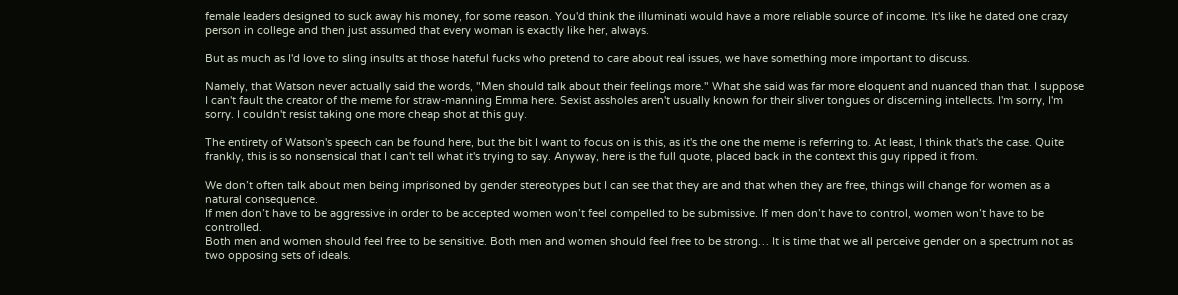female leaders designed to suck away his money, for some reason. You'd think the illuminati would have a more reliable source of income. It's like he dated one crazy person in college and then just assumed that every woman is exactly like her, always.

But as much as I'd love to sling insults at those hateful fucks who pretend to care about real issues, we have something more important to discuss.

Namely, that Watson never actually said the words, "Men should talk about their feelings more." What she said was far more eloquent and nuanced than that. I suppose I can't fault the creator of the meme for straw-manning Emma here. Sexist assholes aren't usually known for their sliver tongues or discerning intellects. I'm sorry, I'm sorry. I couldn't resist taking one more cheap shot at this guy.

The entirety of Watson's speech can be found here, but the bit I want to focus on is this, as it's the one the meme is referring to. At least, I think that's the case. Quite frankly, this is so nonsensical that I can't tell what it's trying to say. Anyway, here is the full quote, placed back in the context this guy ripped it from.

We don’t often talk about men being imprisoned by gender stereotypes but I can see that they are and that when they are free, things will change for women as a natural consequence.
If men don’t have to be aggressive in order to be accepted women won’t feel compelled to be submissive. If men don’t have to control, women won’t have to be controlled.
Both men and women should feel free to be sensitive. Both men and women should feel free to be strong… It is time that we all perceive gender on a spectrum not as two opposing sets of ideals.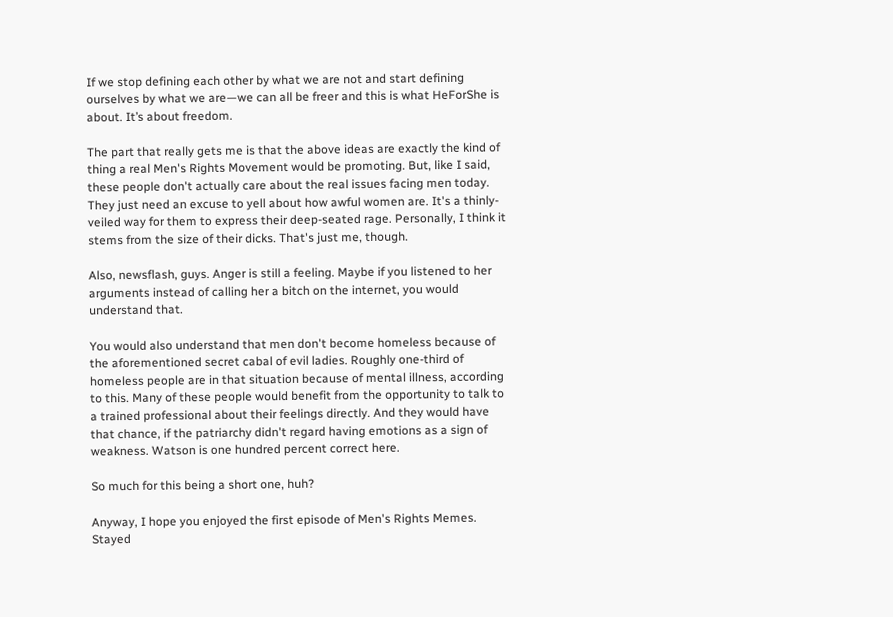If we stop defining each other by what we are not and start defining ourselves by what we are—we can all be freer and this is what HeForShe is about. It’s about freedom.

The part that really gets me is that the above ideas are exactly the kind of thing a real Men's Rights Movement would be promoting. But, like I said, these people don't actually care about the real issues facing men today. They just need an excuse to yell about how awful women are. It's a thinly-veiled way for them to express their deep-seated rage. Personally, I think it stems from the size of their dicks. That's just me, though.

Also, newsflash, guys. Anger is still a feeling. Maybe if you listened to her arguments instead of calling her a bitch on the internet, you would understand that.

You would also understand that men don't become homeless because of the aforementioned secret cabal of evil ladies. Roughly one-third of homeless people are in that situation because of mental illness, according to this. Many of these people would benefit from the opportunity to talk to a trained professional about their feelings directly. And they would have that chance, if the patriarchy didn't regard having emotions as a sign of weakness. Watson is one hundred percent correct here.

So much for this being a short one, huh?

Anyway, I hope you enjoyed the first episode of Men's Rights Memes. Stayed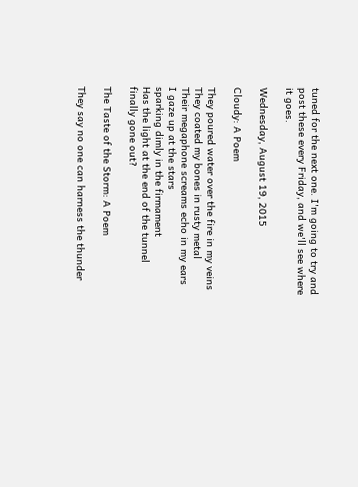tuned for the next one. I'm going to try and post these every Friday, and we'll see where it goes.

Wednesday, August 19, 2015

Cloudy: A Poem

They poured water over the fire in my veins
They coated my bones in rusty metal
Their megaphone screams echo in my ears
I gaze up at the stars
sparking dimly in the firmament
Has the light at the end of the tunnel
finally gone out?

The Taste of the Storm: A Poem

They say no one can harness the thunder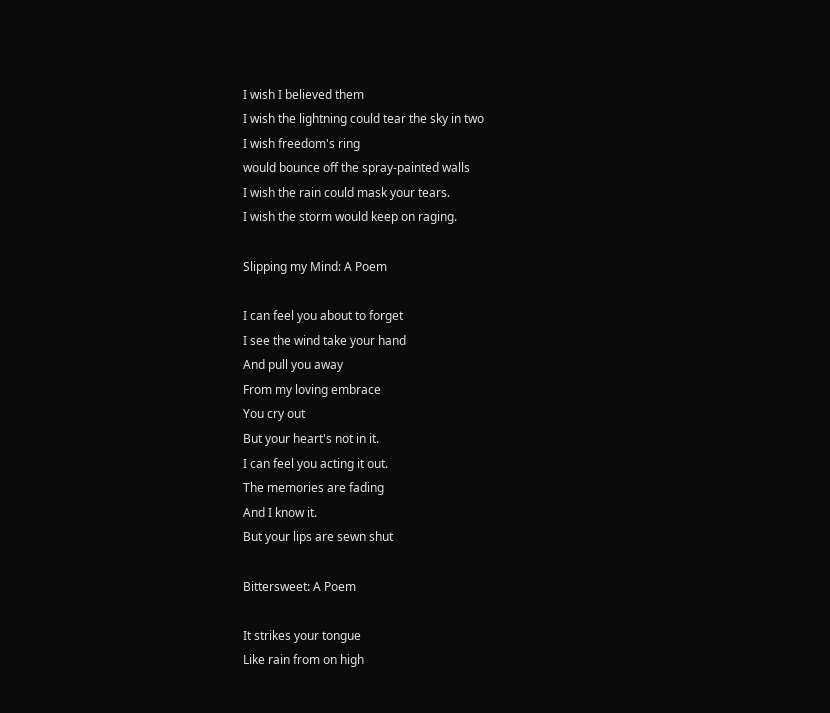I wish I believed them
I wish the lightning could tear the sky in two
I wish freedom's ring
would bounce off the spray-painted walls
I wish the rain could mask your tears.
I wish the storm would keep on raging.

Slipping my Mind: A Poem

I can feel you about to forget
I see the wind take your hand
And pull you away
From my loving embrace
You cry out
But your heart's not in it.
I can feel you acting it out.
The memories are fading
And I know it.
But your lips are sewn shut

Bittersweet: A Poem

It strikes your tongue
Like rain from on high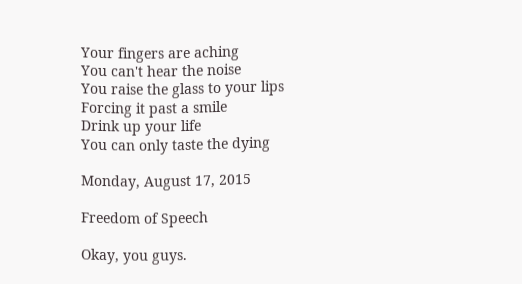Your fingers are aching
You can't hear the noise
You raise the glass to your lips
Forcing it past a smile
Drink up your life
You can only taste the dying

Monday, August 17, 2015

Freedom of Speech

Okay, you guys.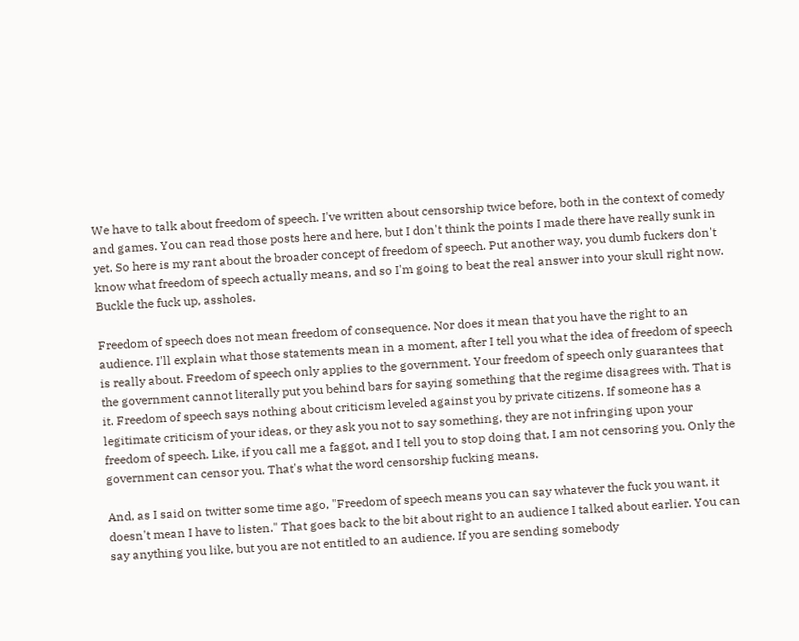We have to talk about freedom of speech. I've written about censorship twice before, both in the context of comedy and games. You can read those posts here and here, but I don't think the points I made there have really sunk in yet. So here is my rant about the broader concept of freedom of speech. Put another way, you dumb fuckers don't know what freedom of speech actually means, and so I'm going to beat the real answer into your skull right now. Buckle the fuck up, assholes.

Freedom of speech does not mean freedom of consequence. Nor does it mean that you have the right to an audience. I'll explain what those statements mean in a moment, after I tell you what the idea of freedom of speech is really about. Freedom of speech only applies to the government. Your freedom of speech only guarantees that the government cannot literally put you behind bars for saying something that the regime disagrees with. That is it. Freedom of speech says nothing about criticism leveled against you by private citizens. If someone has a legitimate criticism of your ideas, or they ask you not to say something, they are not infringing upon your freedom of speech. Like, if you call me a faggot, and I tell you to stop doing that, I am not censoring you. Only the government can censor you. That's what the word censorship fucking means.

And, as I said on twitter some time ago, "Freedom of speech means you can say whatever the fuck you want, it doesn't mean I have to listen." That goes back to the bit about right to an audience I talked about earlier. You can say anything you like, but you are not entitled to an audience. If you are sending somebody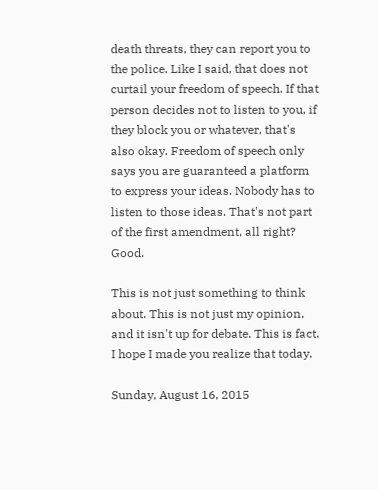death threats, they can report you to the police. Like I said, that does not curtail your freedom of speech. If that person decides not to listen to you, if they block you or whatever, that's also okay. Freedom of speech only says you are guaranteed a platform to express your ideas. Nobody has to listen to those ideas. That's not part of the first amendment, all right? Good.

This is not just something to think about. This is not just my opinion, and it isn't up for debate. This is fact. I hope I made you realize that today.

Sunday, August 16, 2015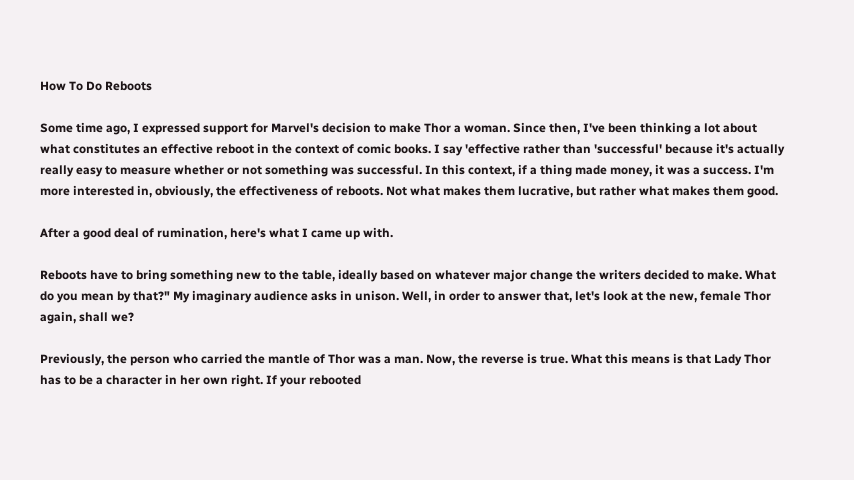How To Do Reboots

Some time ago, I expressed support for Marvel's decision to make Thor a woman. Since then, I've been thinking a lot about what constitutes an effective reboot in the context of comic books. I say 'effective rather than 'successful' because it's actually really easy to measure whether or not something was successful. In this context, if a thing made money, it was a success. I'm more interested in, obviously, the effectiveness of reboots. Not what makes them lucrative, but rather what makes them good.

After a good deal of rumination, here's what I came up with.

Reboots have to bring something new to the table, ideally based on whatever major change the writers decided to make. What do you mean by that?" My imaginary audience asks in unison. Well, in order to answer that, let's look at the new, female Thor again, shall we?

Previously, the person who carried the mantle of Thor was a man. Now, the reverse is true. What this means is that Lady Thor has to be a character in her own right. If your rebooted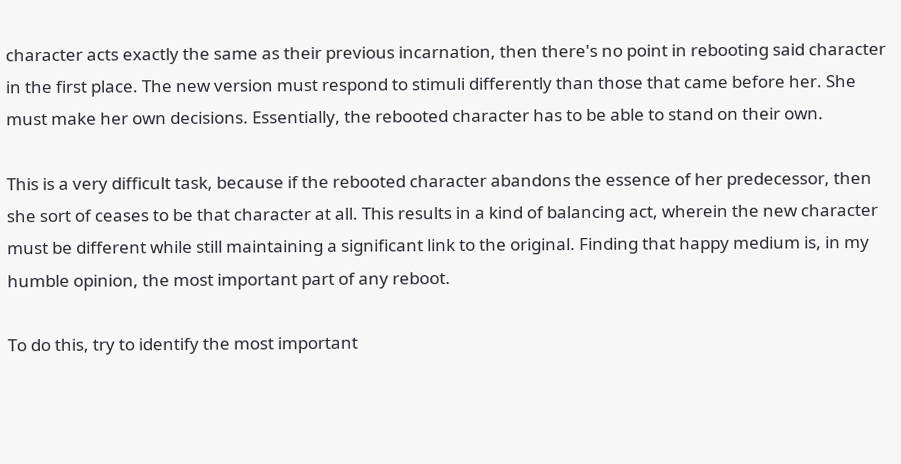character acts exactly the same as their previous incarnation, then there's no point in rebooting said character in the first place. The new version must respond to stimuli differently than those that came before her. She must make her own decisions. Essentially, the rebooted character has to be able to stand on their own.

This is a very difficult task, because if the rebooted character abandons the essence of her predecessor, then she sort of ceases to be that character at all. This results in a kind of balancing act, wherein the new character must be different while still maintaining a significant link to the original. Finding that happy medium is, in my humble opinion, the most important part of any reboot.

To do this, try to identify the most important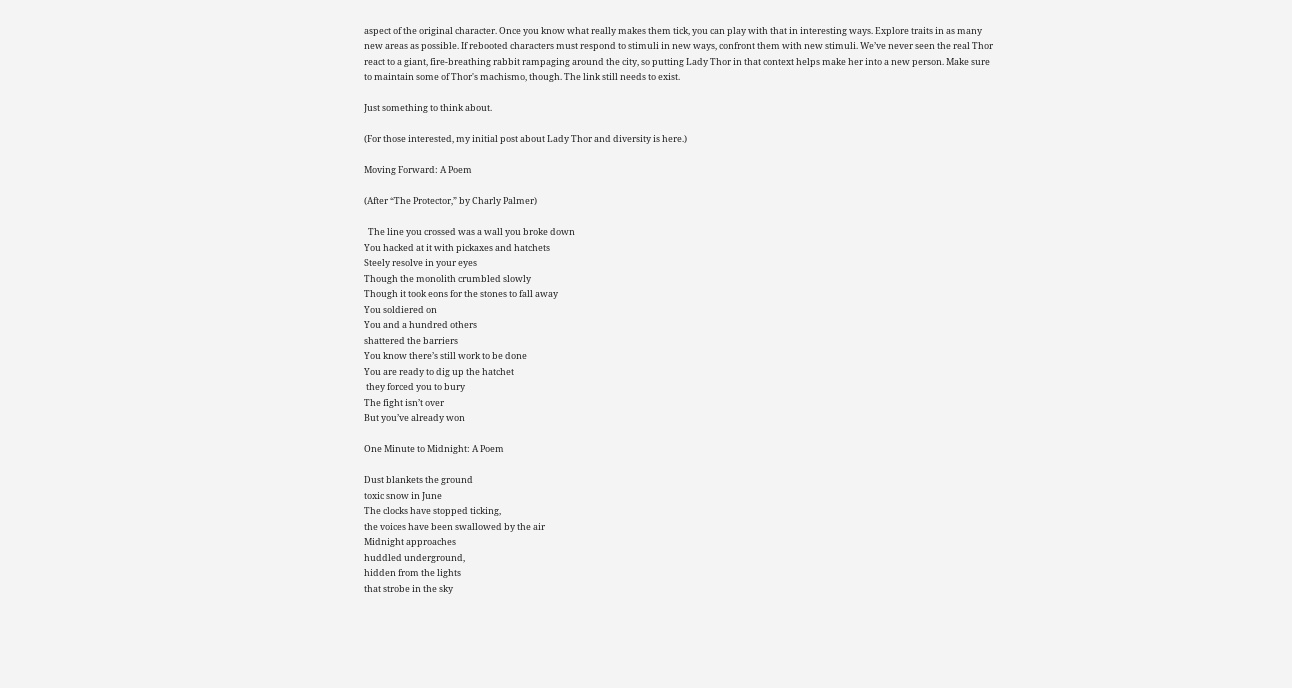aspect of the original character. Once you know what really makes them tick, you can play with that in interesting ways. Explore traits in as many new areas as possible. If rebooted characters must respond to stimuli in new ways, confront them with new stimuli. We’ve never seen the real Thor react to a giant, fire-breathing rabbit rampaging around the city, so putting Lady Thor in that context helps make her into a new person. Make sure to maintain some of Thor's machismo, though. The link still needs to exist.

Just something to think about.

(For those interested, my initial post about Lady Thor and diversity is here.)

Moving Forward: A Poem

(After “The Protector,” by Charly Palmer)

  The line you crossed was a wall you broke down
You hacked at it with pickaxes and hatchets
Steely resolve in your eyes
Though the monolith crumbled slowly
Though it took eons for the stones to fall away
You soldiered on
You and a hundred others
shattered the barriers
You know there’s still work to be done
You are ready to dig up the hatchet
 they forced you to bury
The fight isn’t over
But you’ve already won

One Minute to Midnight: A Poem

Dust blankets the ground
toxic snow in June
The clocks have stopped ticking,
the voices have been swallowed by the air
Midnight approaches
huddled underground,
hidden from the lights
that strobe in the sky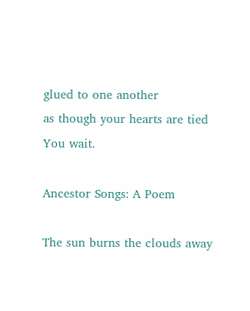glued to one another
as though your hearts are tied
You wait.

Ancestor Songs: A Poem

The sun burns the clouds away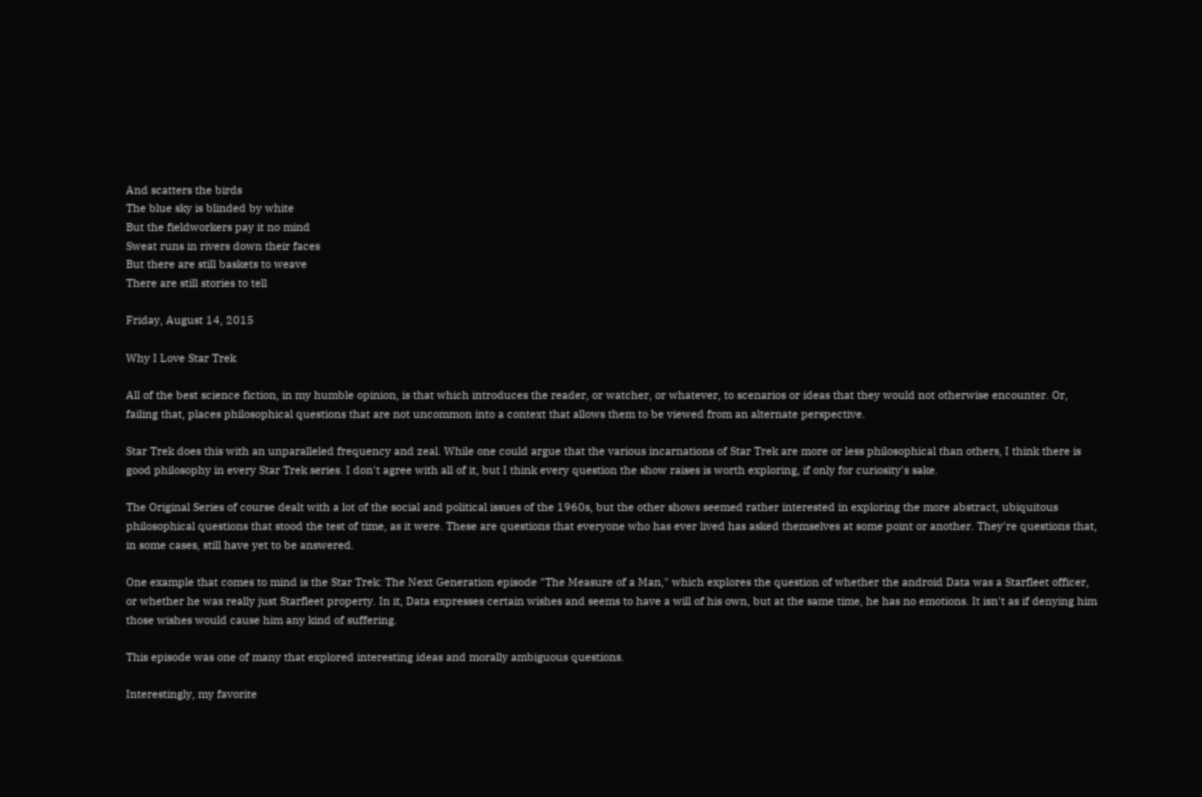And scatters the birds
The blue sky is blinded by white
But the fieldworkers pay it no mind
Sweat runs in rivers down their faces
But there are still baskets to weave
There are still stories to tell

Friday, August 14, 2015

Why I Love Star Trek

All of the best science fiction, in my humble opinion, is that which introduces the reader, or watcher, or whatever, to scenarios or ideas that they would not otherwise encounter. Or, failing that, places philosophical questions that are not uncommon into a context that allows them to be viewed from an alternate perspective.

Star Trek does this with an unparalleled frequency and zeal. While one could argue that the various incarnations of Star Trek are more or less philosophical than others, I think there is good philosophy in every Star Trek series. I don't agree with all of it, but I think every question the show raises is worth exploring, if only for curiosity's sake.

The Original Series of course dealt with a lot of the social and political issues of the 1960s, but the other shows seemed rather interested in exploring the more abstract, ubiquitous philosophical questions that stood the test of time, as it were. These are questions that everyone who has ever lived has asked themselves at some point or another. They're questions that, in some cases, still have yet to be answered.

One example that comes to mind is the Star Trek: The Next Generation episode "The Measure of a Man," which explores the question of whether the android Data was a Starfleet officer, or whether he was really just Starfleet property. In it, Data expresses certain wishes and seems to have a will of his own, but at the same time, he has no emotions. It isn't as if denying him those wishes would cause him any kind of suffering.

This episode was one of many that explored interesting ideas and morally ambiguous questions.

Interestingly, my favorite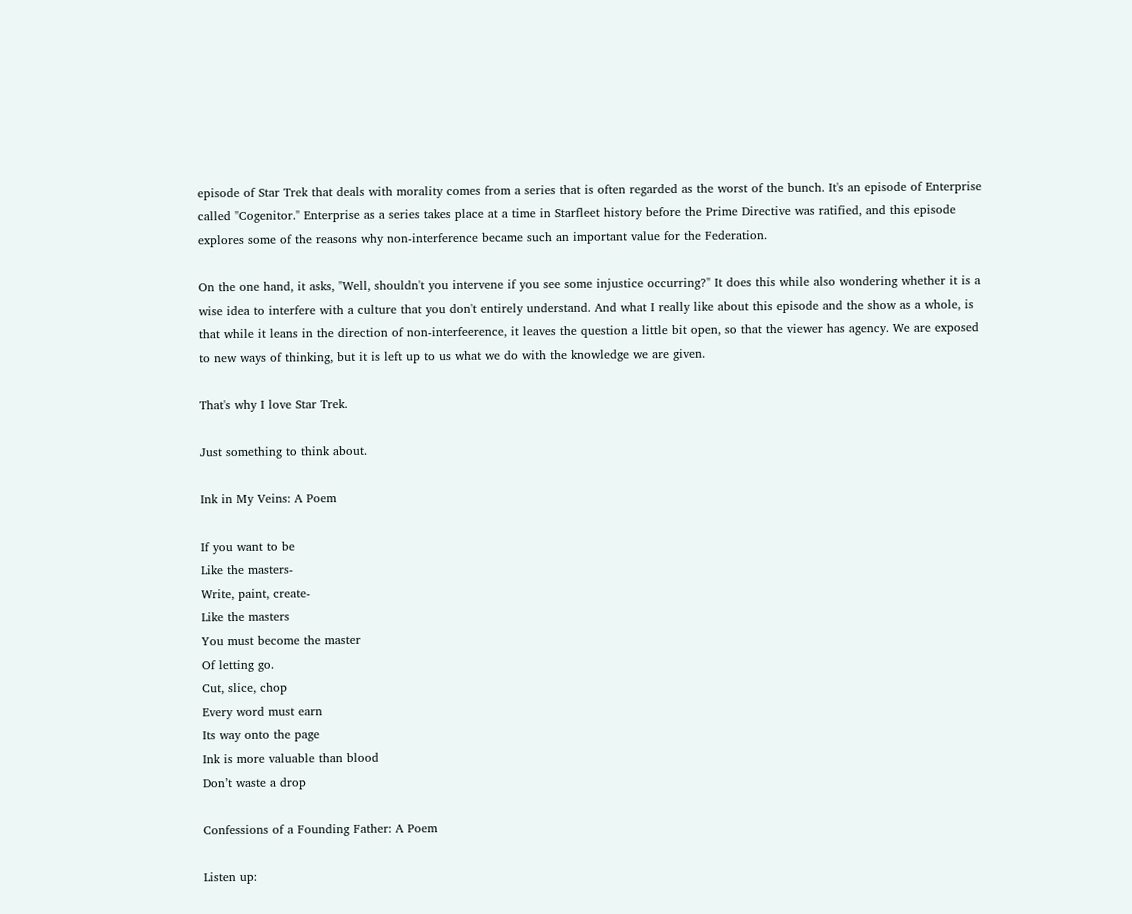episode of Star Trek that deals with morality comes from a series that is often regarded as the worst of the bunch. It's an episode of Enterprise called "Cogenitor." Enterprise as a series takes place at a time in Starfleet history before the Prime Directive was ratified, and this episode explores some of the reasons why non-interference became such an important value for the Federation.

On the one hand, it asks, "Well, shouldn't you intervene if you see some injustice occurring?" It does this while also wondering whether it is a wise idea to interfere with a culture that you don't entirely understand. And what I really like about this episode and the show as a whole, is that while it leans in the direction of non-interfeerence, it leaves the question a little bit open, so that the viewer has agency. We are exposed to new ways of thinking, but it is left up to us what we do with the knowledge we are given.

That's why I love Star Trek.

Just something to think about.

Ink in My Veins: A Poem

If you want to be
Like the masters-
Write, paint, create-
Like the masters
You must become the master
Of letting go.
Cut, slice, chop
Every word must earn
Its way onto the page
Ink is more valuable than blood
Don’t waste a drop

Confessions of a Founding Father: A Poem

Listen up: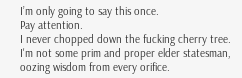I’m only going to say this once.
Pay attention.
I never chopped down the fucking cherry tree.
I'm not some prim and proper elder statesman,
oozing wisdom from every orifice.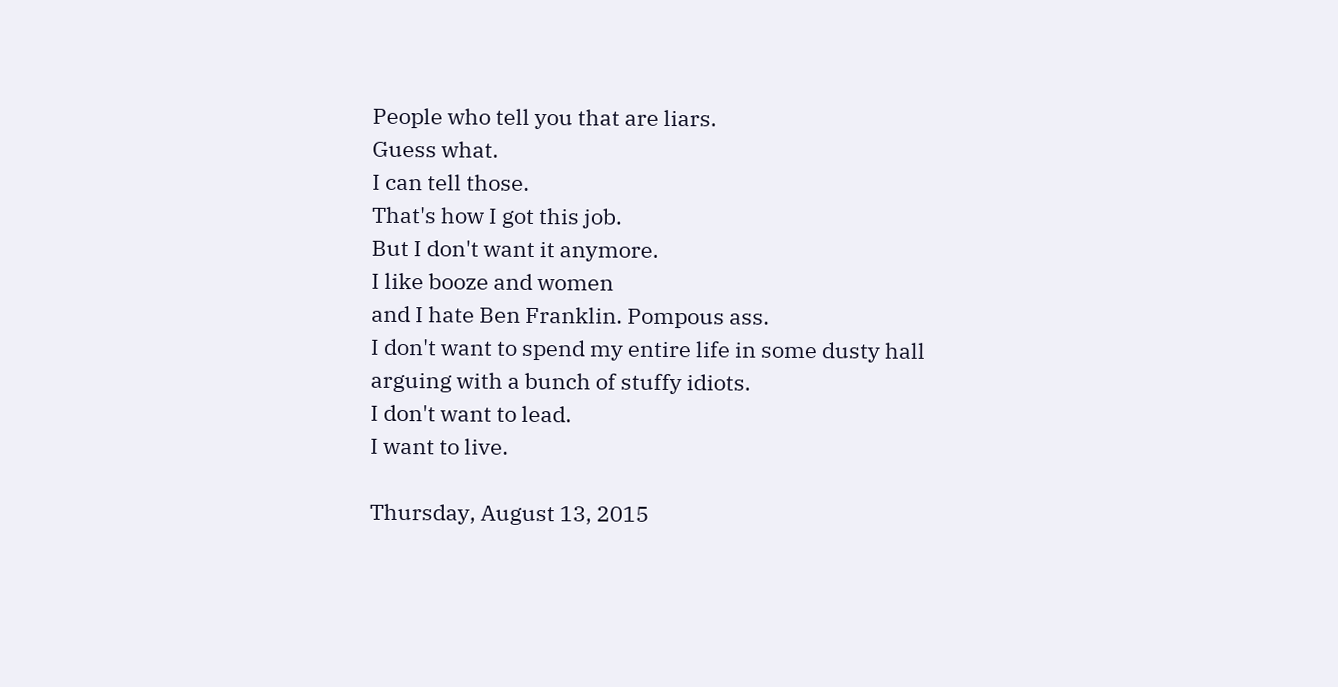People who tell you that are liars.
Guess what.
I can tell those.
That's how I got this job.
But I don't want it anymore.
I like booze and women
and I hate Ben Franklin. Pompous ass.
I don't want to spend my entire life in some dusty hall
arguing with a bunch of stuffy idiots.
I don't want to lead.
I want to live.

Thursday, August 13, 2015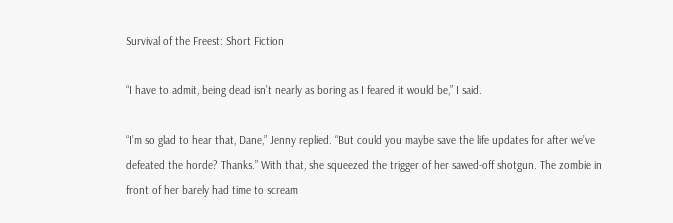Survival of the Freest: Short Fiction

“I have to admit, being dead isn’t nearly as boring as I feared it would be,” I said.

“I’m so glad to hear that, Dane,” Jenny replied. “But could you maybe save the life updates for after we’ve defeated the horde? Thanks.” With that, she squeezed the trigger of her sawed-off shotgun. The zombie in front of her barely had time to scream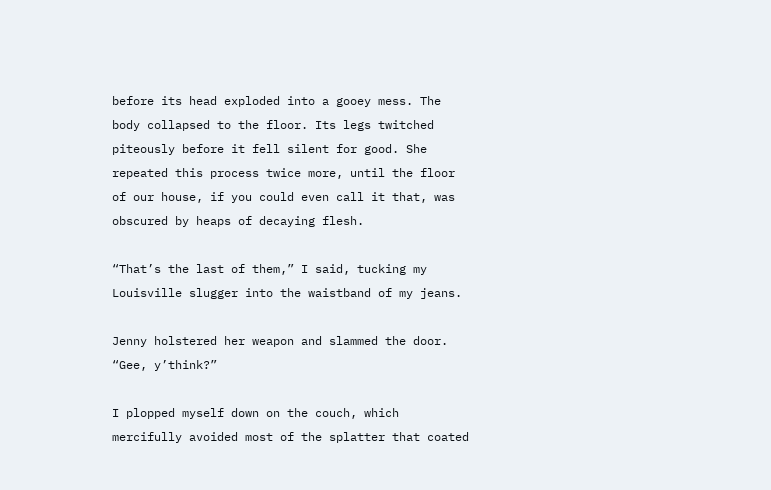before its head exploded into a gooey mess. The body collapsed to the floor. Its legs twitched piteously before it fell silent for good. She repeated this process twice more, until the floor of our house, if you could even call it that, was obscured by heaps of decaying flesh.

“That’s the last of them,” I said, tucking my Louisville slugger into the waistband of my jeans.

Jenny holstered her weapon and slammed the door. “Gee, y’think?”

I plopped myself down on the couch, which mercifully avoided most of the splatter that coated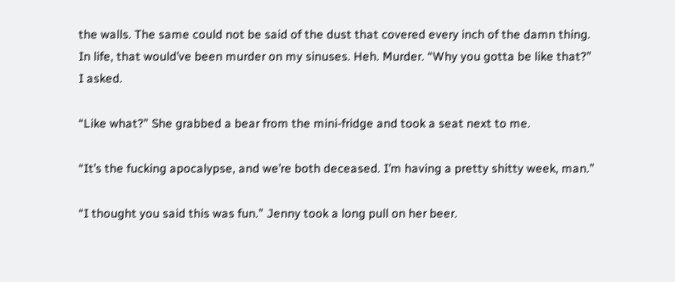the walls. The same could not be said of the dust that covered every inch of the damn thing. In life, that would’ve been murder on my sinuses. Heh. Murder. “Why you gotta be like that?” I asked.

“Like what?” She grabbed a bear from the mini-fridge and took a seat next to me.

“It’s the fucking apocalypse, and we’re both deceased. I’m having a pretty shitty week, man.”

“I thought you said this was fun.” Jenny took a long pull on her beer.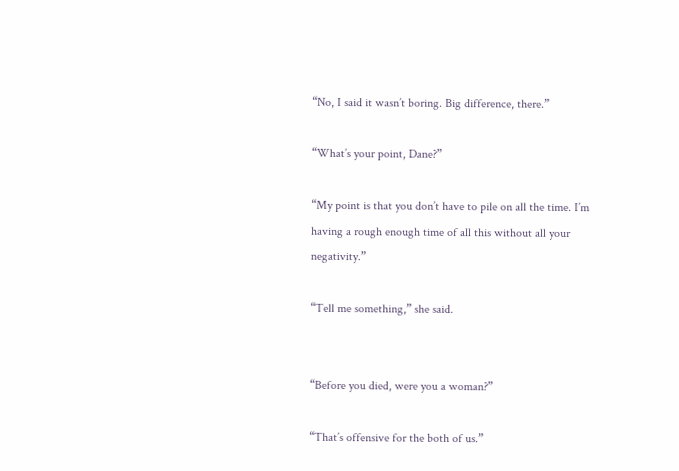“No, I said it wasn’t boring. Big difference, there.”

“What’s your point, Dane?”

“My point is that you don’t have to pile on all the time. I’m having a rough enough time of all this without all your negativity.”

“Tell me something,” she said.


“Before you died, were you a woman?”

“That’s offensive for the both of us.”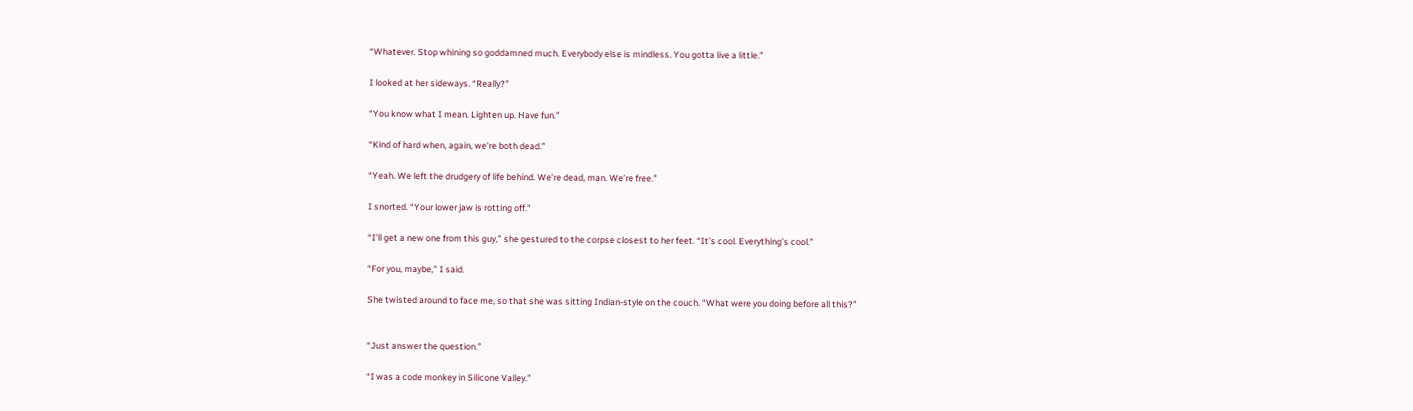“Whatever. Stop whining so goddamned much. Everybody else is mindless. You gotta live a little.”

I looked at her sideways. “Really?”

“You know what I mean. Lighten up. Have fun.”

“Kind of hard when, again, we’re both dead.”

“Yeah. We left the drudgery of life behind. We’re dead, man. We’re free.”

I snorted. “Your lower jaw is rotting off.”

“I’ll get a new one from this guy,” she gestured to the corpse closest to her feet. “It’s cool. Everything’s cool.”

“For you, maybe,” I said.

She twisted around to face me, so that she was sitting Indian-style on the couch. “What were you doing before all this?”


“Just answer the question.”

“I was a code monkey in Silicone Valley.”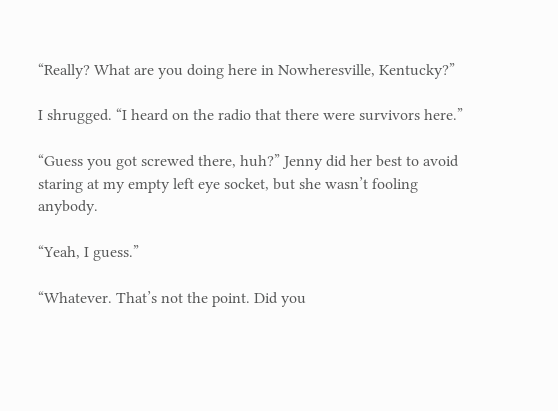“Really? What are you doing here in Nowheresville, Kentucky?”

I shrugged. “I heard on the radio that there were survivors here.”

“Guess you got screwed there, huh?” Jenny did her best to avoid staring at my empty left eye socket, but she wasn’t fooling anybody.

“Yeah, I guess.”

“Whatever. That’s not the point. Did you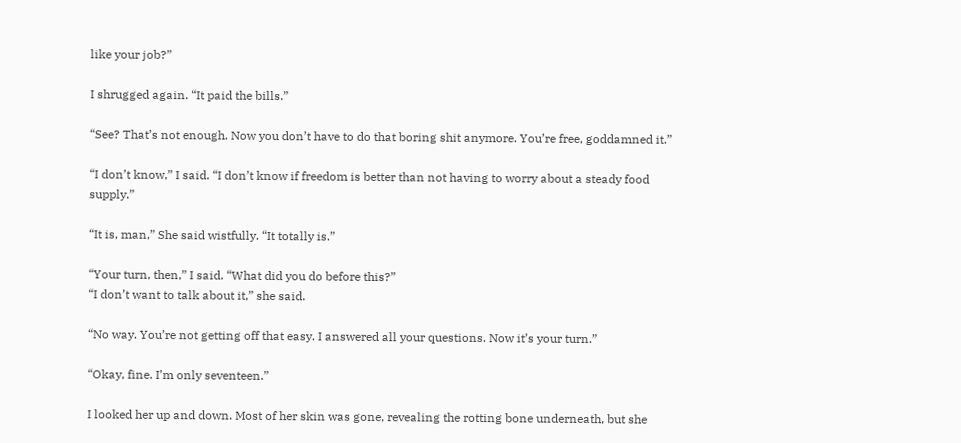like your job?”

I shrugged again. “It paid the bills.”

“See? That’s not enough. Now you don’t have to do that boring shit anymore. You’re free, goddamned it.”

“I don’t know,” I said. “I don’t know if freedom is better than not having to worry about a steady food supply.”

“It is, man,” She said wistfully. “It totally is.”

“Your turn, then,” I said. “What did you do before this?”
“I don’t want to talk about it,” she said.

“No way. You’re not getting off that easy. I answered all your questions. Now it’s your turn.”

“Okay, fine. I’m only seventeen.”

I looked her up and down. Most of her skin was gone, revealing the rotting bone underneath, but she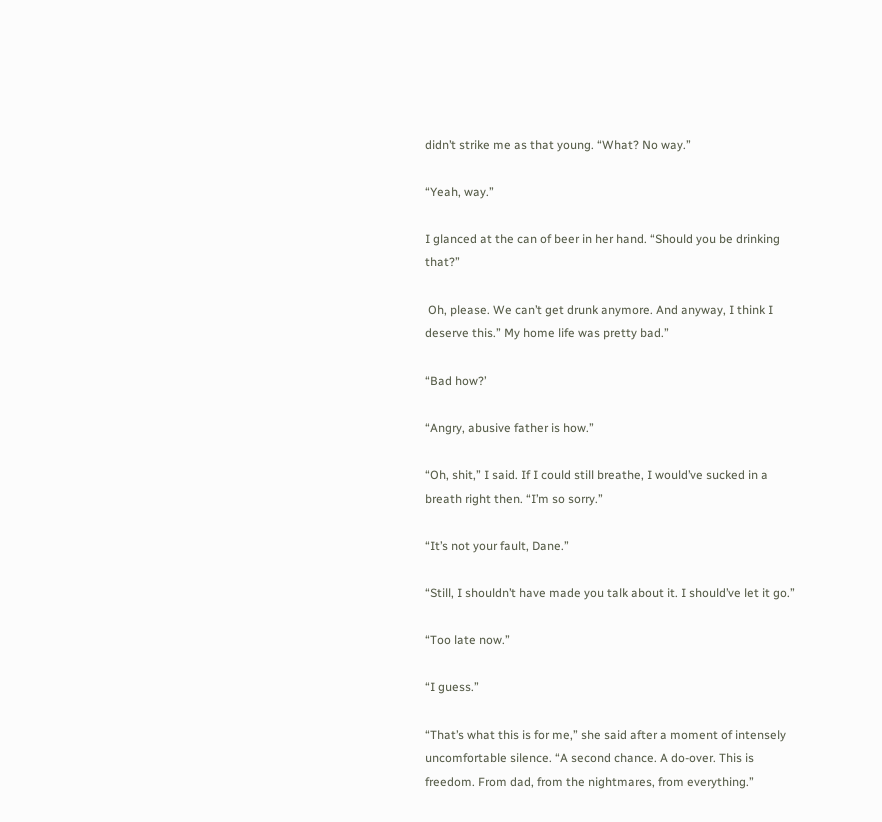didn’t strike me as that young. “What? No way.”

“Yeah, way.”

I glanced at the can of beer in her hand. “Should you be drinking that?”

 Oh, please. We can’t get drunk anymore. And anyway, I think I deserve this.” My home life was pretty bad.”

“Bad how?’

“Angry, abusive father is how.”

“Oh, shit,” I said. If I could still breathe, I would’ve sucked in a breath right then. “I’m so sorry.”

“It’s not your fault, Dane.”

“Still, I shouldn’t have made you talk about it. I should’ve let it go.”

“Too late now.”

“I guess.”

“That’s what this is for me,” she said after a moment of intensely uncomfortable silence. “A second chance. A do-over. This is freedom. From dad, from the nightmares, from everything.”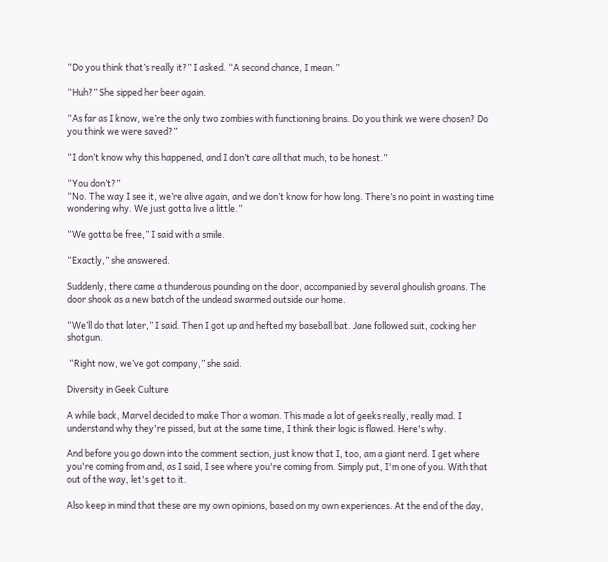“Do you think that’s really it?” I asked. “A second chance, I mean.”

“Huh?” She sipped her beer again.

“As far as I know, we’re the only two zombies with functioning brains. Do you think we were chosen? Do you think we were saved?”

“I don’t know why this happened, and I don’t care all that much, to be honest.”

“You don’t?”
“No. The way I see it, we’re alive again, and we don’t know for how long. There’s no point in wasting time wondering why. We just gotta live a little.”

“We gotta be free,” I said with a smile.

“Exactly,” she answered.

Suddenly, there came a thunderous pounding on the door, accompanied by several ghoulish groans. The door shook as a new batch of the undead swarmed outside our home.

“We’ll do that later,” I said. Then I got up and hefted my baseball bat. Jane followed suit, cocking her shotgun.

 “Right now, we’ve got company,” she said.

Diversity in Geek Culture

A while back, Marvel decided to make Thor a woman. This made a lot of geeks really, really mad. I understand why they're pissed, but at the same time, I think their logic is flawed. Here's why.

And before you go down into the comment section, just know that I, too, am a giant nerd. I get where you're coming from and, as I said, I see where you're coming from. Simply put, I'm one of you. With that out of the way, let's get to it.

Also keep in mind that these are my own opinions, based on my own experiences. At the end of the day,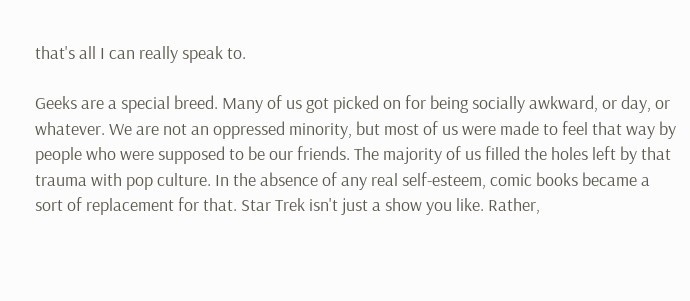that's all I can really speak to.

Geeks are a special breed. Many of us got picked on for being socially awkward, or day, or whatever. We are not an oppressed minority, but most of us were made to feel that way by people who were supposed to be our friends. The majority of us filled the holes left by that trauma with pop culture. In the absence of any real self-esteem, comic books became a sort of replacement for that. Star Trek isn't just a show you like. Rather,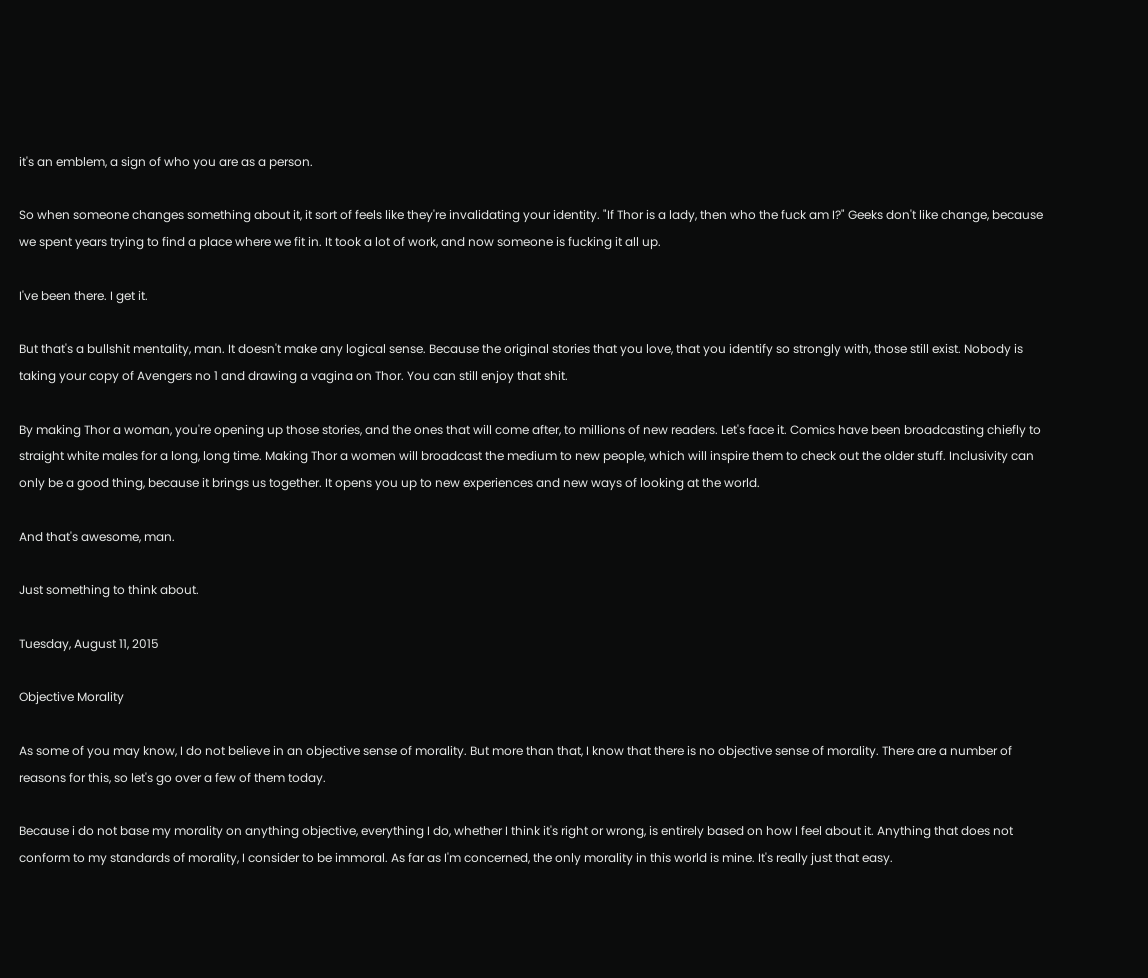it's an emblem, a sign of who you are as a person.

So when someone changes something about it, it sort of feels like they're invalidating your identity. "If Thor is a lady, then who the fuck am I?" Geeks don't like change, because we spent years trying to find a place where we fit in. It took a lot of work, and now someone is fucking it all up.

I've been there. I get it.

But that's a bullshit mentality, man. It doesn't make any logical sense. Because the original stories that you love, that you identify so strongly with, those still exist. Nobody is taking your copy of Avengers no 1 and drawing a vagina on Thor. You can still enjoy that shit.

By making Thor a woman, you're opening up those stories, and the ones that will come after, to millions of new readers. Let's face it. Comics have been broadcasting chiefly to straight white males for a long, long time. Making Thor a women will broadcast the medium to new people, which will inspire them to check out the older stuff. Inclusivity can only be a good thing, because it brings us together. It opens you up to new experiences and new ways of looking at the world.

And that's awesome, man.

Just something to think about.

Tuesday, August 11, 2015

Objective Morality

As some of you may know, I do not believe in an objective sense of morality. But more than that, I know that there is no objective sense of morality. There are a number of reasons for this, so let's go over a few of them today.

Because i do not base my morality on anything objective, everything I do, whether I think it's right or wrong, is entirely based on how I feel about it. Anything that does not conform to my standards of morality, I consider to be immoral. As far as I'm concerned, the only morality in this world is mine. It's really just that easy.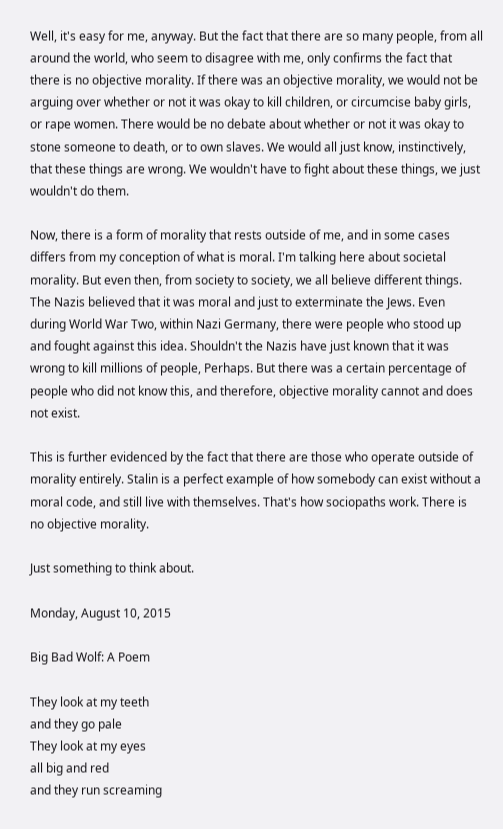Well, it's easy for me, anyway. But the fact that there are so many people, from all around the world, who seem to disagree with me, only confirms the fact that there is no objective morality. If there was an objective morality, we would not be arguing over whether or not it was okay to kill children, or circumcise baby girls, or rape women. There would be no debate about whether or not it was okay to stone someone to death, or to own slaves. We would all just know, instinctively, that these things are wrong. We wouldn't have to fight about these things, we just wouldn't do them.

Now, there is a form of morality that rests outside of me, and in some cases differs from my conception of what is moral. I'm talking here about societal morality. But even then, from society to society, we all believe different things. The Nazis believed that it was moral and just to exterminate the Jews. Even during World War Two, within Nazi Germany, there were people who stood up and fought against this idea. Shouldn't the Nazis have just known that it was wrong to kill millions of people, Perhaps. But there was a certain percentage of people who did not know this, and therefore, objective morality cannot and does not exist.

This is further evidenced by the fact that there are those who operate outside of morality entirely. Stalin is a perfect example of how somebody can exist without a moral code, and still live with themselves. That's how sociopaths work. There is no objective morality.

Just something to think about.

Monday, August 10, 2015

Big Bad Wolf: A Poem

They look at my teeth
and they go pale
They look at my eyes
all big and red
and they run screaming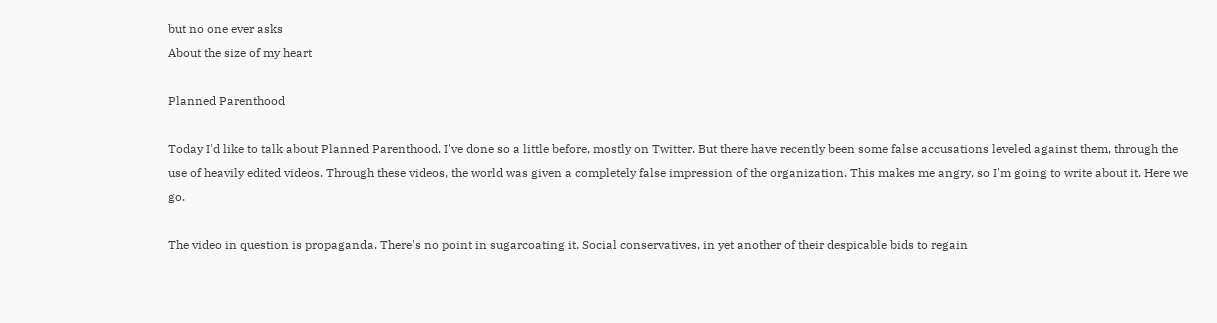but no one ever asks
About the size of my heart

Planned Parenthood

Today I'd like to talk about Planned Parenthood. I've done so a little before, mostly on Twitter. But there have recently been some false accusations leveled against them, through the use of heavily edited videos. Through these videos, the world was given a completely false impression of the organization. This makes me angry, so I'm going to write about it. Here we go.

The video in question is propaganda. There's no point in sugarcoating it. Social conservatives, in yet another of their despicable bids to regain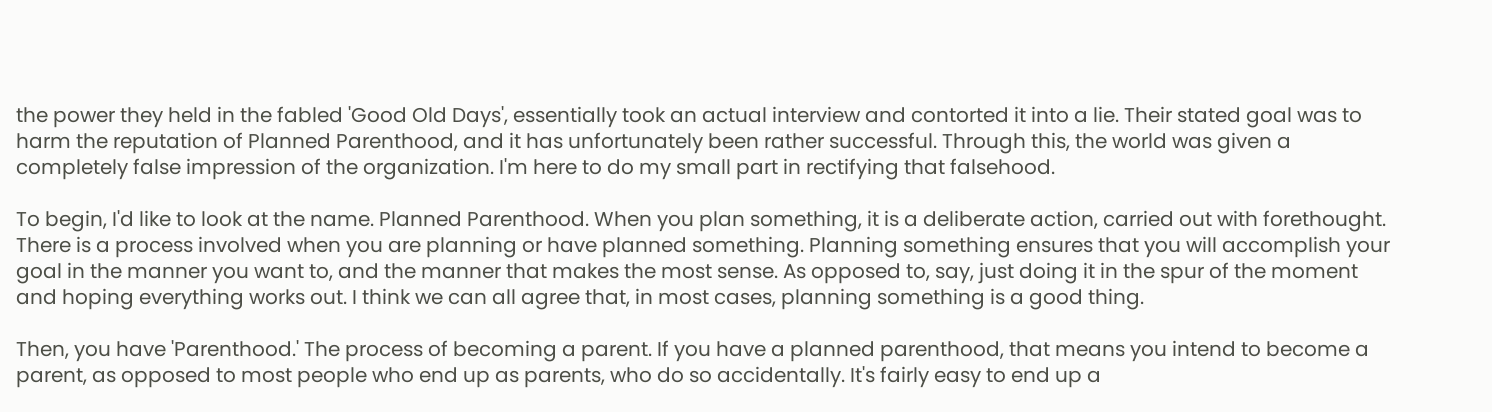the power they held in the fabled 'Good Old Days', essentially took an actual interview and contorted it into a lie. Their stated goal was to harm the reputation of Planned Parenthood, and it has unfortunately been rather successful. Through this, the world was given a completely false impression of the organization. I'm here to do my small part in rectifying that falsehood.

To begin, I'd like to look at the name. Planned Parenthood. When you plan something, it is a deliberate action, carried out with forethought. There is a process involved when you are planning or have planned something. Planning something ensures that you will accomplish your goal in the manner you want to, and the manner that makes the most sense. As opposed to, say, just doing it in the spur of the moment and hoping everything works out. I think we can all agree that, in most cases, planning something is a good thing.

Then, you have 'Parenthood.' The process of becoming a parent. If you have a planned parenthood, that means you intend to become a parent, as opposed to most people who end up as parents, who do so accidentally. It's fairly easy to end up a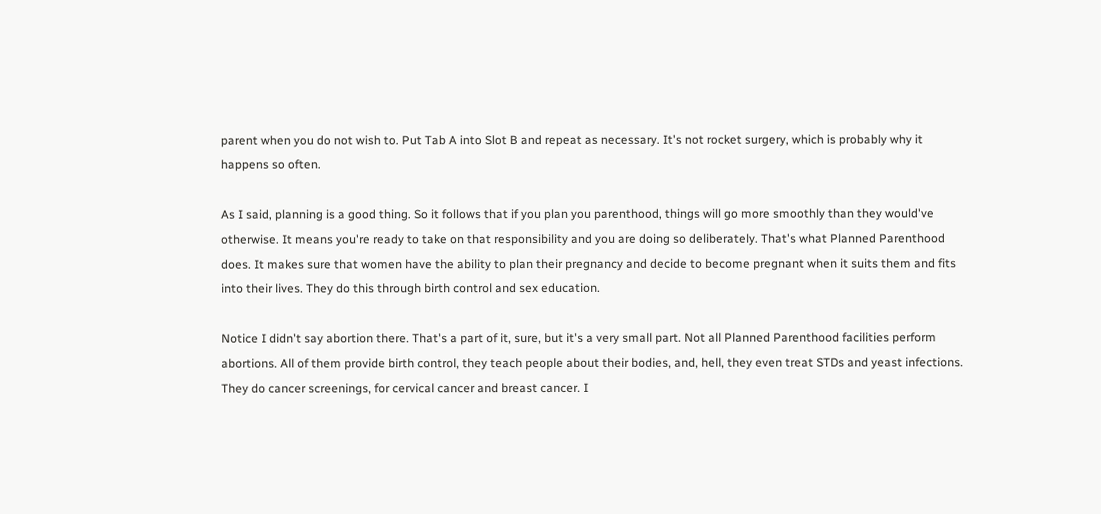parent when you do not wish to. Put Tab A into Slot B and repeat as necessary. It's not rocket surgery, which is probably why it happens so often.

As I said, planning is a good thing. So it follows that if you plan you parenthood, things will go more smoothly than they would've otherwise. It means you're ready to take on that responsibility and you are doing so deliberately. That's what Planned Parenthood does. It makes sure that women have the ability to plan their pregnancy and decide to become pregnant when it suits them and fits into their lives. They do this through birth control and sex education.

Notice I didn't say abortion there. That's a part of it, sure, but it's a very small part. Not all Planned Parenthood facilities perform abortions. All of them provide birth control, they teach people about their bodies, and, hell, they even treat STDs and yeast infections. They do cancer screenings, for cervical cancer and breast cancer. I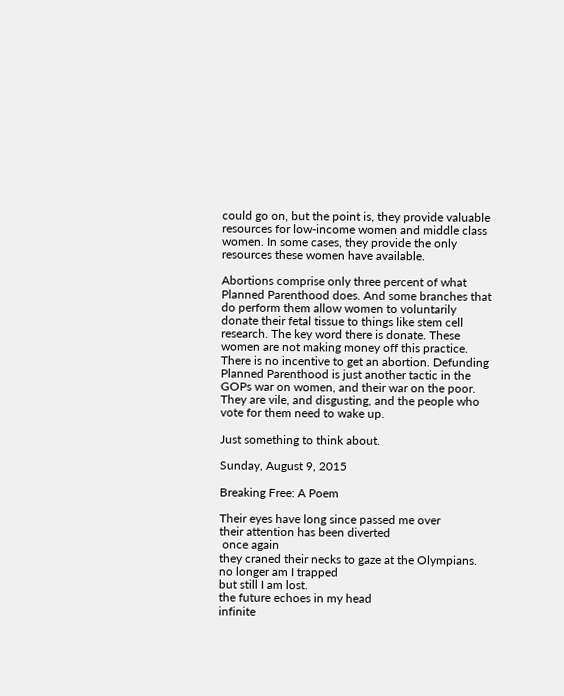could go on, but the point is, they provide valuable resources for low-income women and middle class women. In some cases, they provide the only resources these women have available.

Abortions comprise only three percent of what Planned Parenthood does. And some branches that do perform them allow women to voluntarily donate their fetal tissue to things like stem cell research. The key word there is donate. These women are not making money off this practice. There is no incentive to get an abortion. Defunding Planned Parenthood is just another tactic in the GOPs war on women, and their war on the poor. They are vile, and disgusting, and the people who vote for them need to wake up.

Just something to think about.

Sunday, August 9, 2015

Breaking Free: A Poem

Their eyes have long since passed me over
their attention has been diverted
 once again
they craned their necks to gaze at the Olympians.
no longer am I trapped
but still I am lost.
the future echoes in my head
infinite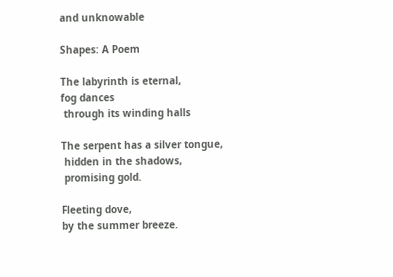and unknowable

Shapes: A Poem

The labyrinth is eternal,
fog dances
 through its winding halls

The serpent has a silver tongue,
 hidden in the shadows,
 promising gold.

Fleeting dove,
by the summer breeze.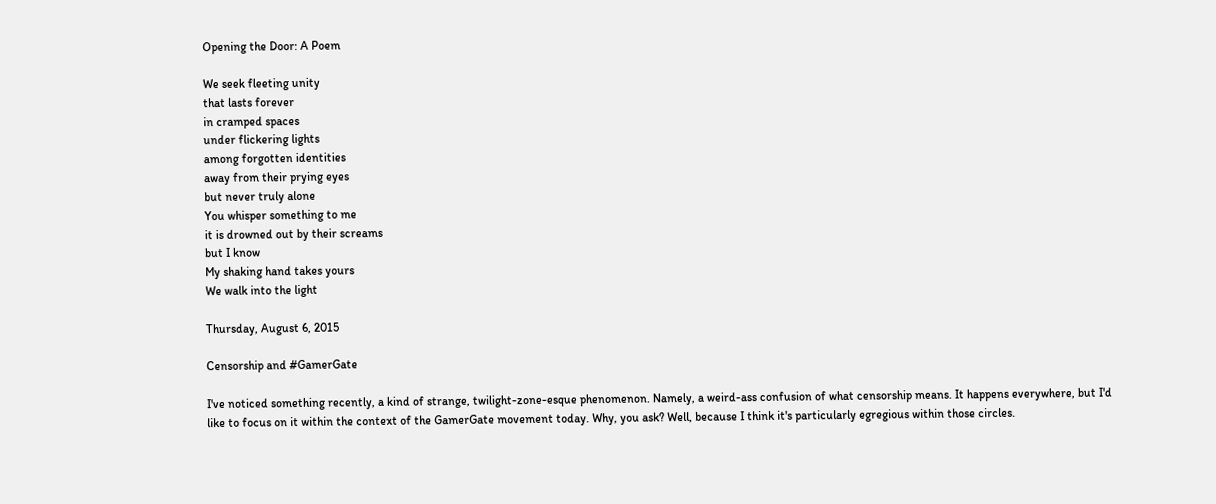Opening the Door: A Poem

We seek fleeting unity
that lasts forever
in cramped spaces
under flickering lights
among forgotten identities
away from their prying eyes
but never truly alone
You whisper something to me
it is drowned out by their screams
but I know
My shaking hand takes yours
We walk into the light

Thursday, August 6, 2015

Censorship and #GamerGate

I've noticed something recently, a kind of strange, twilight-zone-esque phenomenon. Namely, a weird-ass confusion of what censorship means. It happens everywhere, but I'd like to focus on it within the context of the GamerGate movement today. Why, you ask? Well, because I think it's particularly egregious within those circles.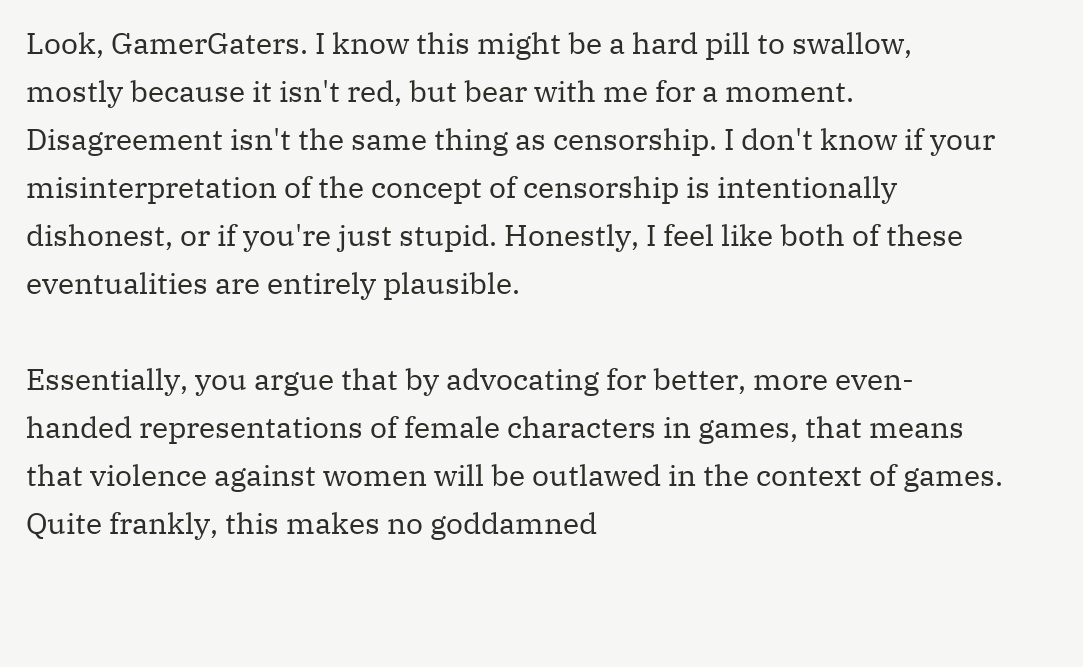Look, GamerGaters. I know this might be a hard pill to swallow, mostly because it isn't red, but bear with me for a moment. Disagreement isn't the same thing as censorship. I don't know if your misinterpretation of the concept of censorship is intentionally dishonest, or if you're just stupid. Honestly, I feel like both of these eventualities are entirely plausible.

Essentially, you argue that by advocating for better, more even-handed representations of female characters in games, that means that violence against women will be outlawed in the context of games. Quite frankly, this makes no goddamned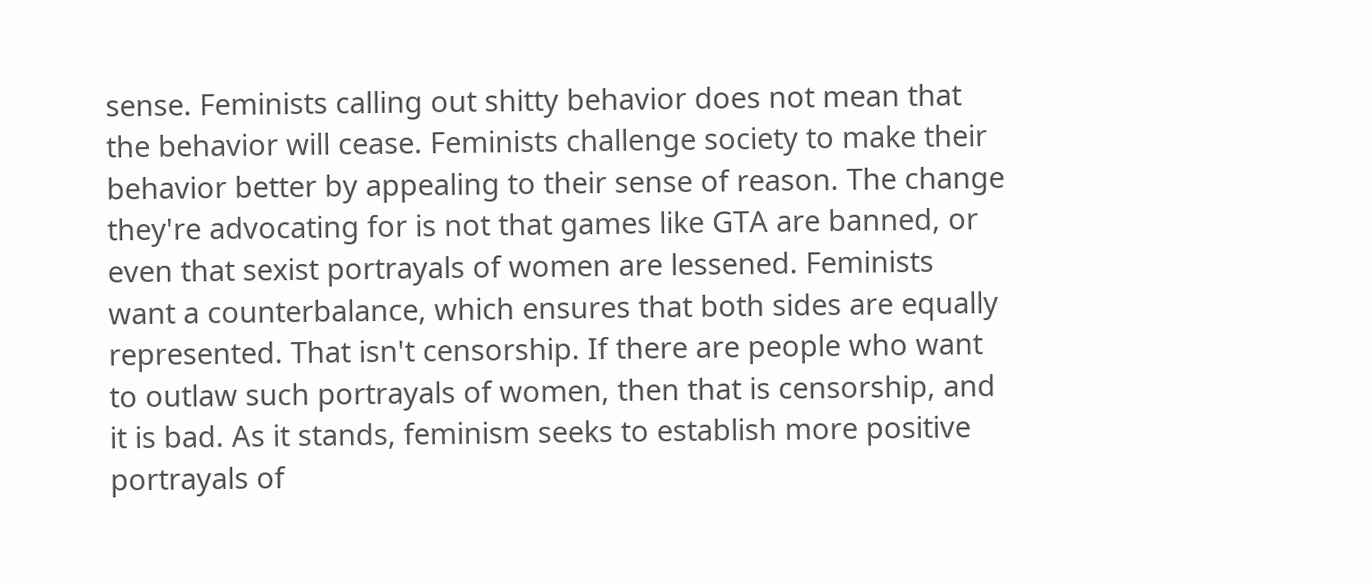sense. Feminists calling out shitty behavior does not mean that the behavior will cease. Feminists challenge society to make their behavior better by appealing to their sense of reason. The change they're advocating for is not that games like GTA are banned, or even that sexist portrayals of women are lessened. Feminists want a counterbalance, which ensures that both sides are equally represented. That isn't censorship. If there are people who want to outlaw such portrayals of women, then that is censorship, and it is bad. As it stands, feminism seeks to establish more positive portrayals of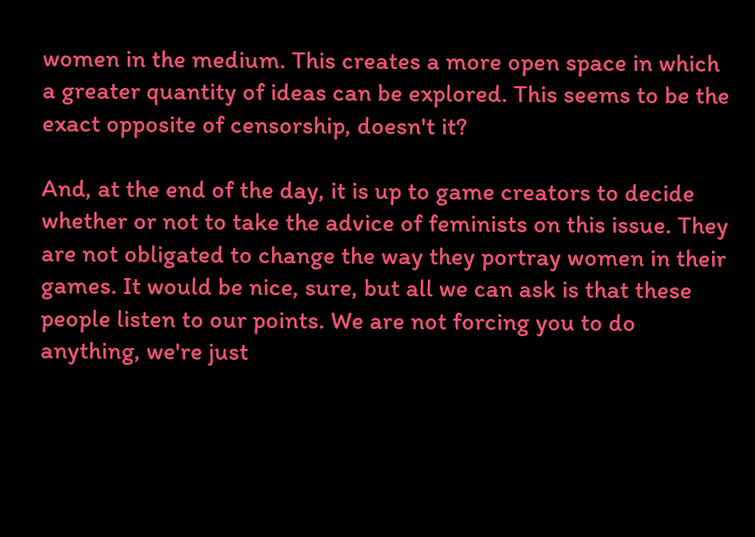women in the medium. This creates a more open space in which a greater quantity of ideas can be explored. This seems to be the exact opposite of censorship, doesn't it?

And, at the end of the day, it is up to game creators to decide whether or not to take the advice of feminists on this issue. They are not obligated to change the way they portray women in their games. It would be nice, sure, but all we can ask is that these people listen to our points. We are not forcing you to do anything, we're just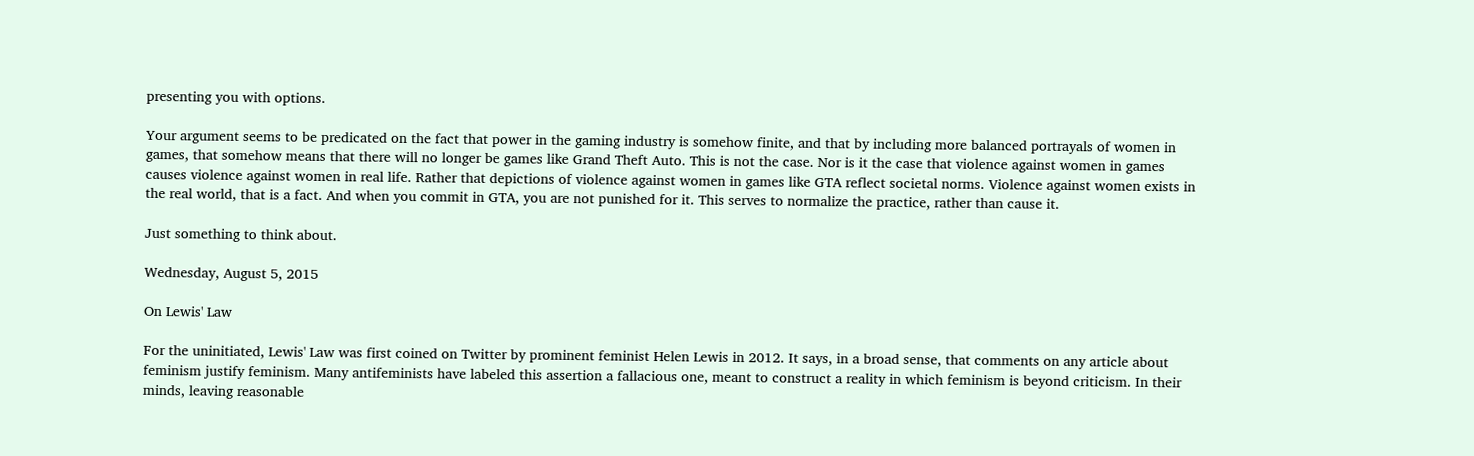presenting you with options.

Your argument seems to be predicated on the fact that power in the gaming industry is somehow finite, and that by including more balanced portrayals of women in games, that somehow means that there will no longer be games like Grand Theft Auto. This is not the case. Nor is it the case that violence against women in games causes violence against women in real life. Rather that depictions of violence against women in games like GTA reflect societal norms. Violence against women exists in the real world, that is a fact. And when you commit in GTA, you are not punished for it. This serves to normalize the practice, rather than cause it.

Just something to think about.

Wednesday, August 5, 2015

On Lewis' Law

For the uninitiated, Lewis' Law was first coined on Twitter by prominent feminist Helen Lewis in 2012. It says, in a broad sense, that comments on any article about feminism justify feminism. Many antifeminists have labeled this assertion a fallacious one, meant to construct a reality in which feminism is beyond criticism. In their minds, leaving reasonable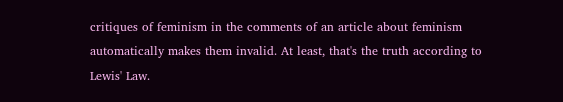critiques of feminism in the comments of an article about feminism automatically makes them invalid. At least, that's the truth according to Lewis' Law.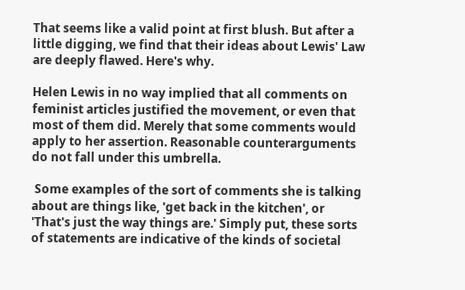That seems like a valid point at first blush. But after a little digging, we find that their ideas about Lewis' Law are deeply flawed. Here's why.

Helen Lewis in no way implied that all comments on feminist articles justified the movement, or even that most of them did. Merely that some comments would apply to her assertion. Reasonable counterarguments do not fall under this umbrella.

 Some examples of the sort of comments she is talking about are things like, 'get back in the kitchen', or 'That's just the way things are.' Simply put, these sorts of statements are indicative of the kinds of societal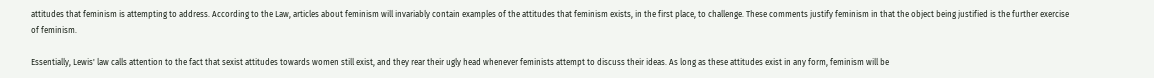attitudes that feminism is attempting to address. According to the Law, articles about feminism will invariably contain examples of the attitudes that feminism exists, in the first place, to challenge. These comments justify feminism in that the object being justified is the further exercise of feminism.

Essentially, Lewis' law calls attention to the fact that sexist attitudes towards women still exist, and they rear their ugly head whenever feminists attempt to discuss their ideas. As long as these attitudes exist in any form, feminism will be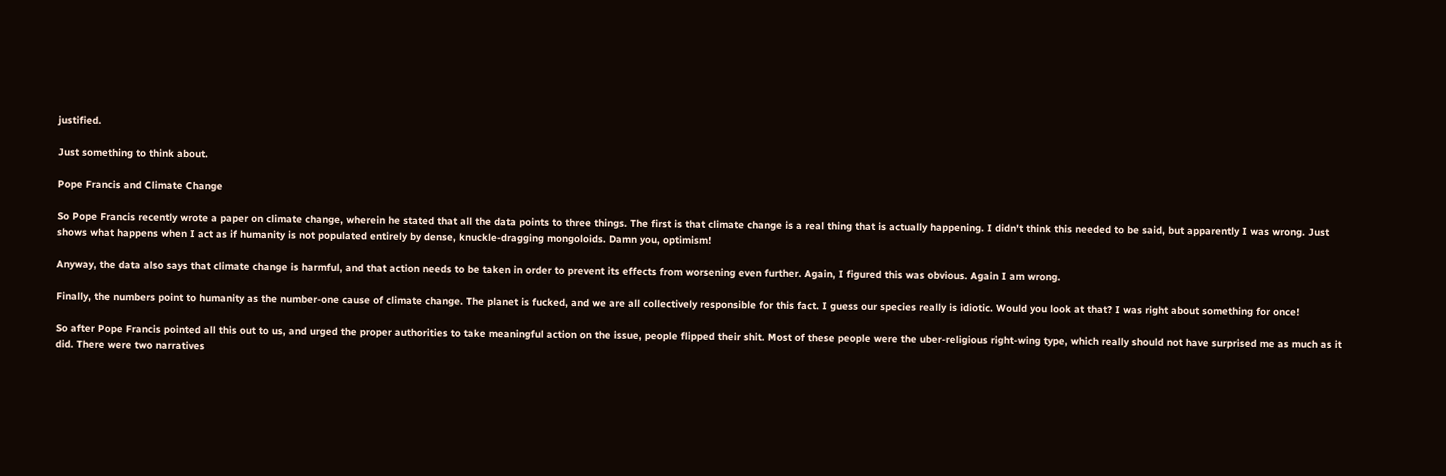justified.

Just something to think about.

Pope Francis and Climate Change

So Pope Francis recently wrote a paper on climate change, wherein he stated that all the data points to three things. The first is that climate change is a real thing that is actually happening. I didn't think this needed to be said, but apparently I was wrong. Just shows what happens when I act as if humanity is not populated entirely by dense, knuckle-dragging mongoloids. Damn you, optimism!

Anyway, the data also says that climate change is harmful, and that action needs to be taken in order to prevent its effects from worsening even further. Again, I figured this was obvious. Again I am wrong.

Finally, the numbers point to humanity as the number-one cause of climate change. The planet is fucked, and we are all collectively responsible for this fact. I guess our species really is idiotic. Would you look at that? I was right about something for once!

So after Pope Francis pointed all this out to us, and urged the proper authorities to take meaningful action on the issue, people flipped their shit. Most of these people were the uber-religious right-wing type, which really should not have surprised me as much as it did. There were two narratives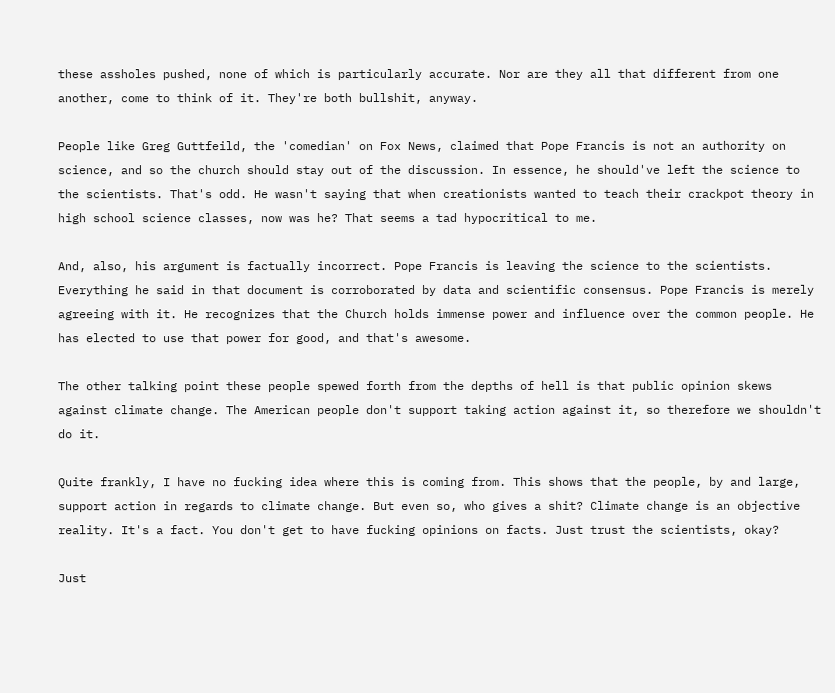these assholes pushed, none of which is particularly accurate. Nor are they all that different from one another, come to think of it. They're both bullshit, anyway.

People like Greg Guttfeild, the 'comedian' on Fox News, claimed that Pope Francis is not an authority on science, and so the church should stay out of the discussion. In essence, he should've left the science to the scientists. That's odd. He wasn't saying that when creationists wanted to teach their crackpot theory in high school science classes, now was he? That seems a tad hypocritical to me.

And, also, his argument is factually incorrect. Pope Francis is leaving the science to the scientists. Everything he said in that document is corroborated by data and scientific consensus. Pope Francis is merely agreeing with it. He recognizes that the Church holds immense power and influence over the common people. He has elected to use that power for good, and that's awesome.

The other talking point these people spewed forth from the depths of hell is that public opinion skews against climate change. The American people don't support taking action against it, so therefore we shouldn't do it.

Quite frankly, I have no fucking idea where this is coming from. This shows that the people, by and large, support action in regards to climate change. But even so, who gives a shit? Climate change is an objective reality. It's a fact. You don't get to have fucking opinions on facts. Just trust the scientists, okay?

Just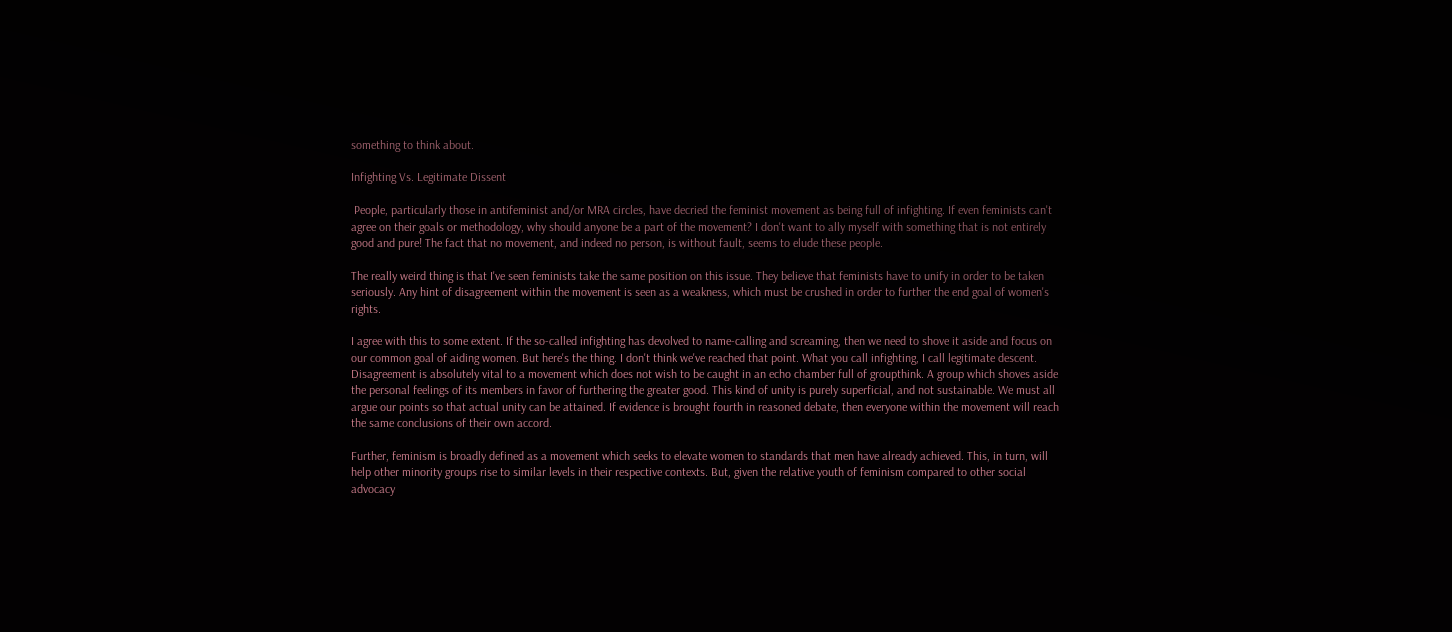something to think about.

Infighting Vs. Legitimate Dissent

 People, particularly those in antifeminist and/or MRA circles, have decried the feminist movement as being full of infighting. If even feminists can't agree on their goals or methodology, why should anyone be a part of the movement? I don't want to ally myself with something that is not entirely good and pure! The fact that no movement, and indeed no person, is without fault, seems to elude these people.

The really weird thing is that I've seen feminists take the same position on this issue. They believe that feminists have to unify in order to be taken seriously. Any hint of disagreement within the movement is seen as a weakness, which must be crushed in order to further the end goal of women's rights.

I agree with this to some extent. If the so-called infighting has devolved to name-calling and screaming, then we need to shove it aside and focus on our common goal of aiding women. But here's the thing. I don't think we've reached that point. What you call infighting, I call legitimate descent. Disagreement is absolutely vital to a movement which does not wish to be caught in an echo chamber full of groupthink. A group which shoves aside the personal feelings of its members in favor of furthering the greater good. This kind of unity is purely superficial, and not sustainable. We must all argue our points so that actual unity can be attained. If evidence is brought fourth in reasoned debate, then everyone within the movement will reach the same conclusions of their own accord.

Further, feminism is broadly defined as a movement which seeks to elevate women to standards that men have already achieved. This, in turn, will help other minority groups rise to similar levels in their respective contexts. But, given the relative youth of feminism compared to other social advocacy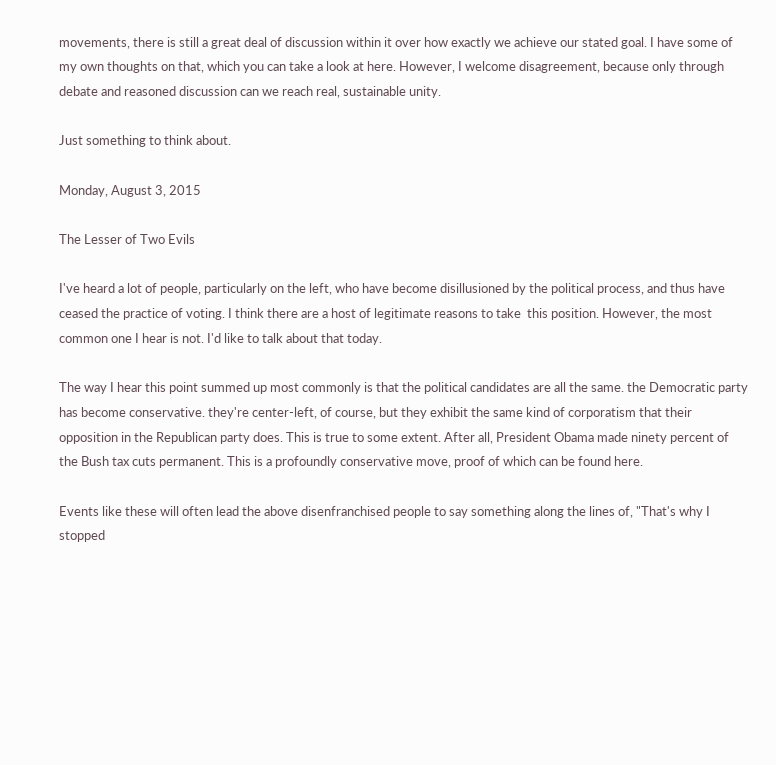movements, there is still a great deal of discussion within it over how exactly we achieve our stated goal. I have some of my own thoughts on that, which you can take a look at here. However, I welcome disagreement, because only through debate and reasoned discussion can we reach real, sustainable unity.

Just something to think about.

Monday, August 3, 2015

The Lesser of Two Evils

I've heard a lot of people, particularly on the left, who have become disillusioned by the political process, and thus have ceased the practice of voting. I think there are a host of legitimate reasons to take  this position. However, the most common one I hear is not. I'd like to talk about that today.

The way I hear this point summed up most commonly is that the political candidates are all the same. the Democratic party has become conservative. they're center-left, of course, but they exhibit the same kind of corporatism that their opposition in the Republican party does. This is true to some extent. After all, President Obama made ninety percent of the Bush tax cuts permanent. This is a profoundly conservative move, proof of which can be found here.

Events like these will often lead the above disenfranchised people to say something along the lines of, "That's why I stopped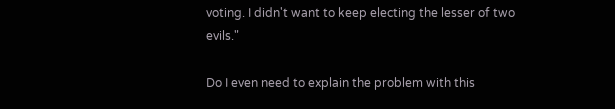voting. I didn't want to keep electing the lesser of two evils."

Do I even need to explain the problem with this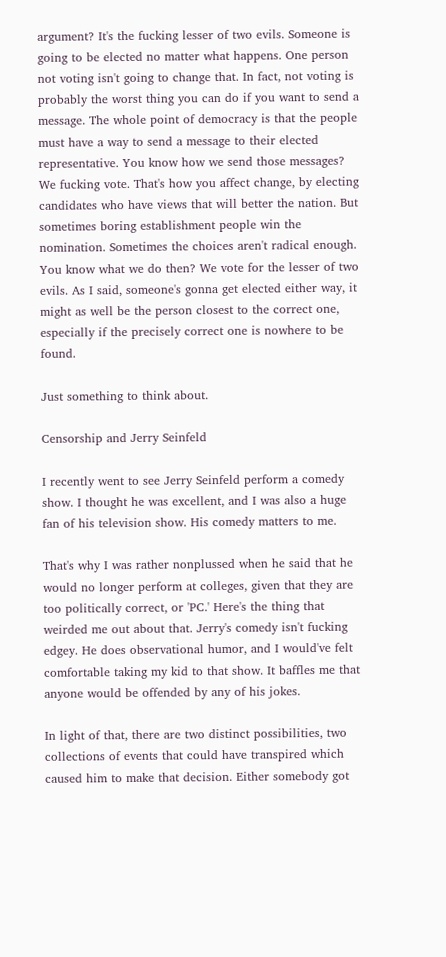argument? It's the fucking lesser of two evils. Someone is going to be elected no matter what happens. One person not voting isn't going to change that. In fact, not voting is probably the worst thing you can do if you want to send a message. The whole point of democracy is that the people must have a way to send a message to their elected representative. You know how we send those messages? We fucking vote. That's how you affect change, by electing candidates who have views that will better the nation. But sometimes boring establishment people win the nomination. Sometimes the choices aren't radical enough. You know what we do then? We vote for the lesser of two evils. As I said, someone's gonna get elected either way, it might as well be the person closest to the correct one, especially if the precisely correct one is nowhere to be found.

Just something to think about.

Censorship and Jerry Seinfeld

I recently went to see Jerry Seinfeld perform a comedy show. I thought he was excellent, and I was also a huge fan of his television show. His comedy matters to me.

That's why I was rather nonplussed when he said that he would no longer perform at colleges, given that they are too politically correct, or 'PC.' Here's the thing that weirded me out about that. Jerry's comedy isn't fucking edgey. He does observational humor, and I would've felt comfortable taking my kid to that show. It baffles me that anyone would be offended by any of his jokes.

In light of that, there are two distinct possibilities, two collections of events that could have transpired which caused him to make that decision. Either somebody got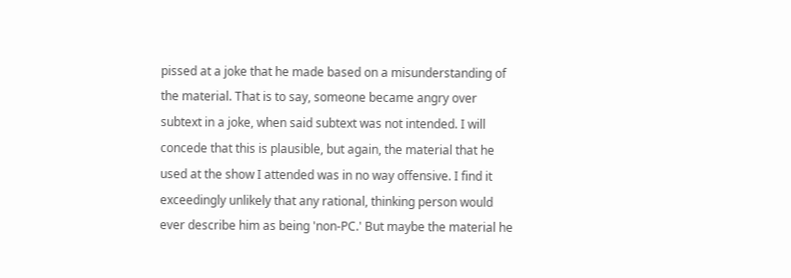pissed at a joke that he made based on a misunderstanding of the material. That is to say, someone became angry over subtext in a joke, when said subtext was not intended. I will concede that this is plausible, but again, the material that he used at the show I attended was in no way offensive. I find it exceedingly unlikely that any rational, thinking person would ever describe him as being 'non-PC.' But maybe the material he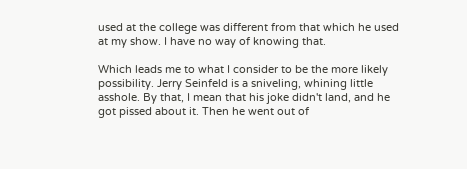used at the college was different from that which he used at my show. I have no way of knowing that.

Which leads me to what I consider to be the more likely possibility. Jerry Seinfeld is a sniveling, whining little asshole. By that, I mean that his joke didn't land, and he got pissed about it. Then he went out of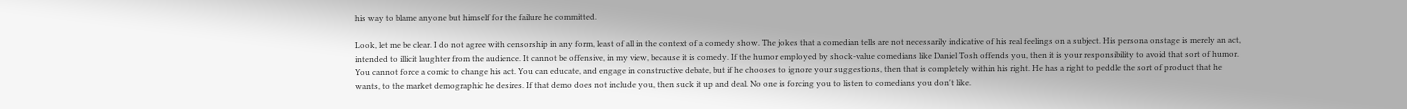his way to blame anyone but himself for the failure he committed.

Look, let me be clear. I do not agree with censorship in any form, least of all in the context of a comedy show. The jokes that a comedian tells are not necessarily indicative of his real feelings on a subject. His persona onstage is merely an act, intended to illicit laughter from the audience. It cannot be offensive, in my view, because it is comedy. If the humor employed by shock-value comedians like Daniel Tosh offends you, then it is your responsibility to avoid that sort of humor. You cannot force a comic to change his act. You can educate, and engage in constructive debate, but if he chooses to ignore your suggestions, then that is completely within his right. He has a right to peddle the sort of product that he wants, to the market demographic he desires. If that demo does not include you, then suck it up and deal. No one is forcing you to listen to comedians you don't like.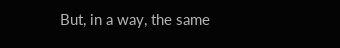But, in a way, the same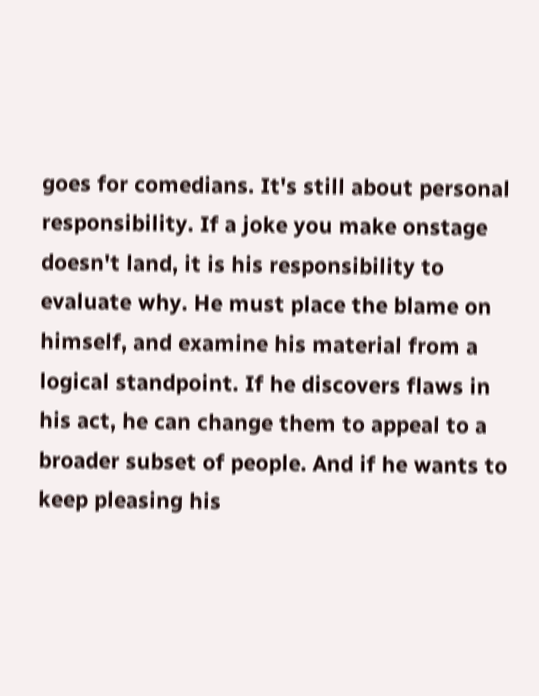goes for comedians. It's still about personal responsibility. If a joke you make onstage doesn't land, it is his responsibility to evaluate why. He must place the blame on himself, and examine his material from a logical standpoint. If he discovers flaws in his act, he can change them to appeal to a broader subset of people. And if he wants to keep pleasing his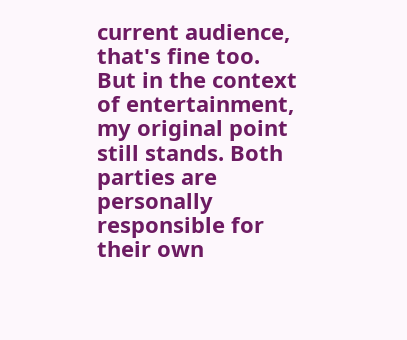current audience, that's fine too. But in the context of entertainment, my original point still stands. Both parties are personally responsible for their own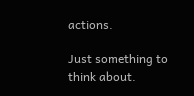actions.

Just something to think about.